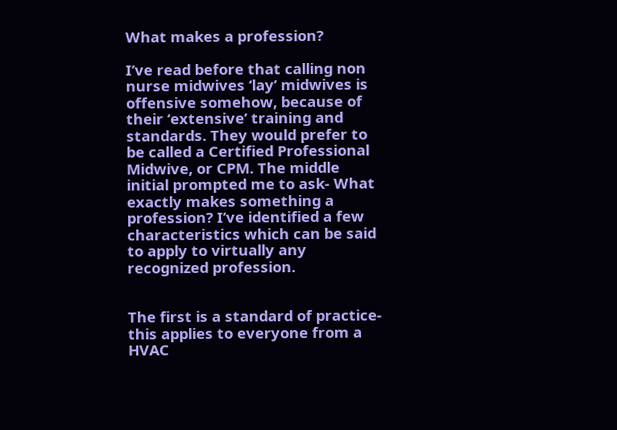What makes a profession?

I’ve read before that calling non nurse midwives ‘lay’ midwives is offensive somehow, because of their ‘extensive’ training and standards. They would prefer to be called a Certified Professional Midwive, or CPM. The middle initial prompted me to ask- What exactly makes something a profession? I’ve identified a few characteristics which can be said to apply to virtually any recognized profession.


The first is a standard of practice- this applies to everyone from a HVAC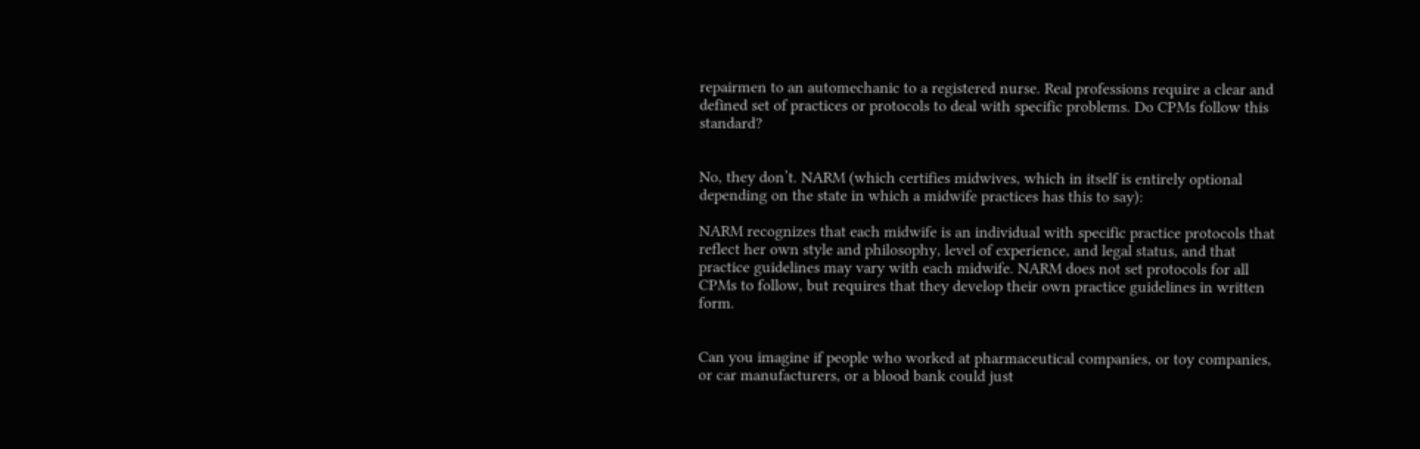repairmen to an automechanic to a registered nurse. Real professions require a clear and defined set of practices or protocols to deal with specific problems. Do CPMs follow this standard?


No, they don’t. NARM (which certifies midwives, which in itself is entirely optional depending on the state in which a midwife practices has this to say):

NARM recognizes that each midwife is an individual with specific practice protocols that reflect her own style and philosophy, level of experience, and legal status, and that practice guidelines may vary with each midwife. NARM does not set protocols for all CPMs to follow, but requires that they develop their own practice guidelines in written form.


Can you imagine if people who worked at pharmaceutical companies, or toy companies, or car manufacturers, or a blood bank could just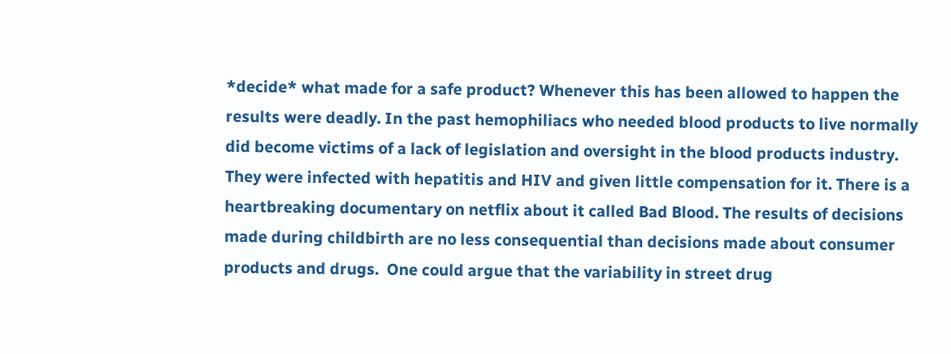*decide* what made for a safe product? Whenever this has been allowed to happen the results were deadly. In the past hemophiliacs who needed blood products to live normally did become victims of a lack of legislation and oversight in the blood products industry.  They were infected with hepatitis and HIV and given little compensation for it. There is a heartbreaking documentary on netflix about it called Bad Blood. The results of decisions made during childbirth are no less consequential than decisions made about consumer products and drugs.  One could argue that the variability in street drug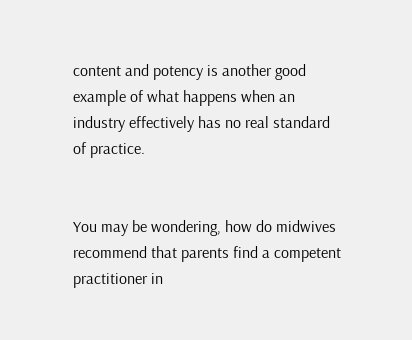content and potency is another good example of what happens when an industry effectively has no real standard of practice.


You may be wondering, how do midwives recommend that parents find a competent practitioner in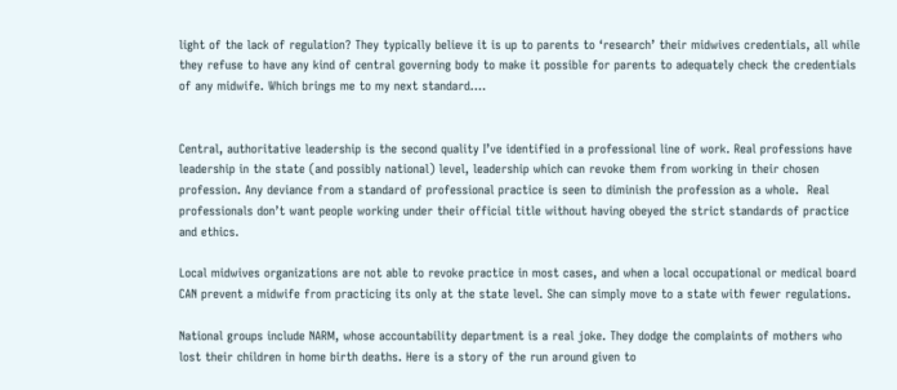light of the lack of regulation? They typically believe it is up to parents to ‘research’ their midwives credentials, all while they refuse to have any kind of central governing body to make it possible for parents to adequately check the credentials of any midwife. Which brings me to my next standard….


Central, authoritative leadership is the second quality I’ve identified in a professional line of work. Real professions have leadership in the state (and possibly national) level, leadership which can revoke them from working in their chosen profession. Any deviance from a standard of professional practice is seen to diminish the profession as a whole.  Real professionals don’t want people working under their official title without having obeyed the strict standards of practice and ethics.

Local midwives organizations are not able to revoke practice in most cases, and when a local occupational or medical board CAN prevent a midwife from practicing its only at the state level. She can simply move to a state with fewer regulations.

National groups include NARM, whose accountability department is a real joke. They dodge the complaints of mothers who lost their children in home birth deaths. Here is a story of the run around given to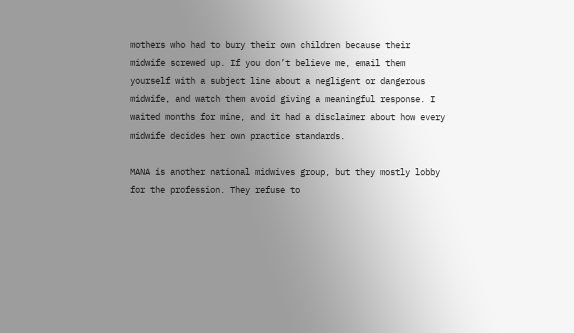mothers who had to bury their own children because their midwife screwed up. If you don’t believe me, email them yourself with a subject line about a negligent or dangerous midwife, and watch them avoid giving a meaningful response. I waited months for mine, and it had a disclaimer about how every midwife decides her own practice standards.

MANA is another national midwives group, but they mostly lobby for the profession. They refuse to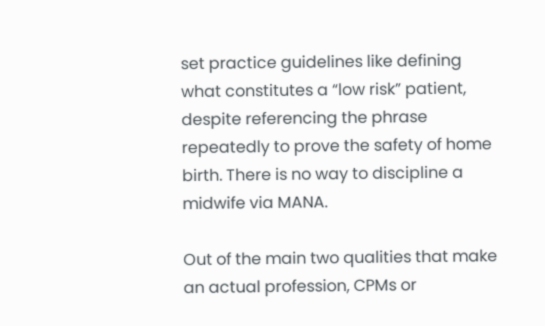set practice guidelines like defining what constitutes a “low risk” patient, despite referencing the phrase repeatedly to prove the safety of home birth. There is no way to discipline a midwife via MANA.

Out of the main two qualities that make an actual profession, CPMs or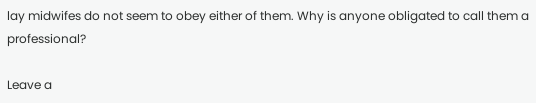lay midwifes do not seem to obey either of them. Why is anyone obligated to call them a professional?

Leave a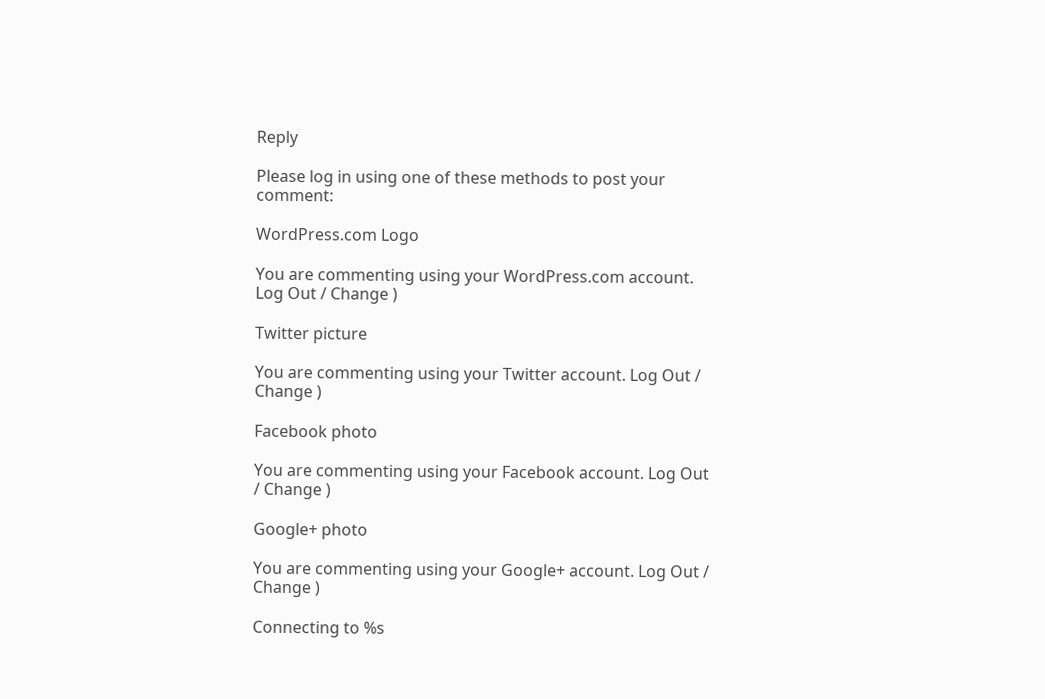Reply

Please log in using one of these methods to post your comment:

WordPress.com Logo

You are commenting using your WordPress.com account. Log Out / Change )

Twitter picture

You are commenting using your Twitter account. Log Out / Change )

Facebook photo

You are commenting using your Facebook account. Log Out / Change )

Google+ photo

You are commenting using your Google+ account. Log Out / Change )

Connecting to %s